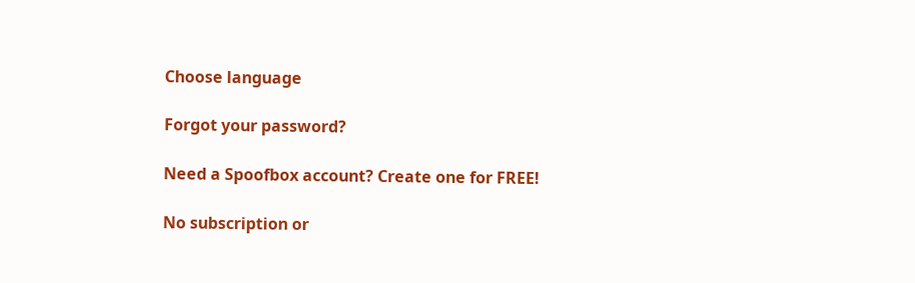Choose language

Forgot your password?

Need a Spoofbox account? Create one for FREE!

No subscription or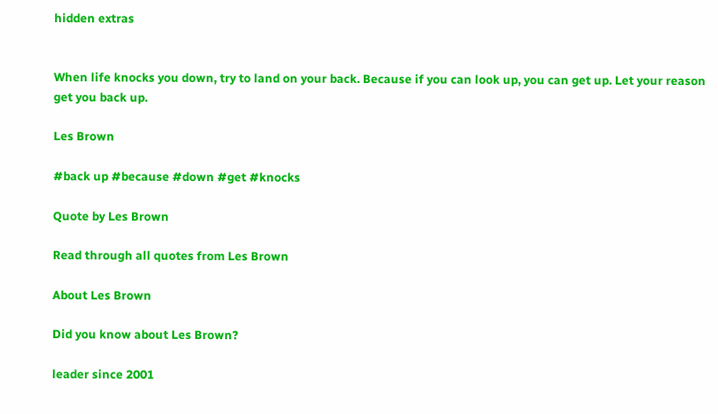hidden extras


When life knocks you down, try to land on your back. Because if you can look up, you can get up. Let your reason get you back up.

Les Brown

#back up #because #down #get #knocks

Quote by Les Brown

Read through all quotes from Les Brown

About Les Brown

Did you know about Les Brown?

leader since 2001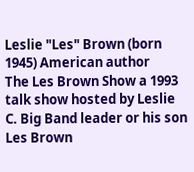Leslie "Les" Brown (born 1945) American author
The Les Brown Show a 1993 talk show hosted by Leslie C. Big Band leader or his son Les Brown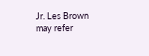Jr. Les Brown may refer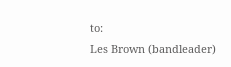to:
Les Brown (bandleader)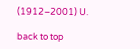(1912–2001) U.

back to top